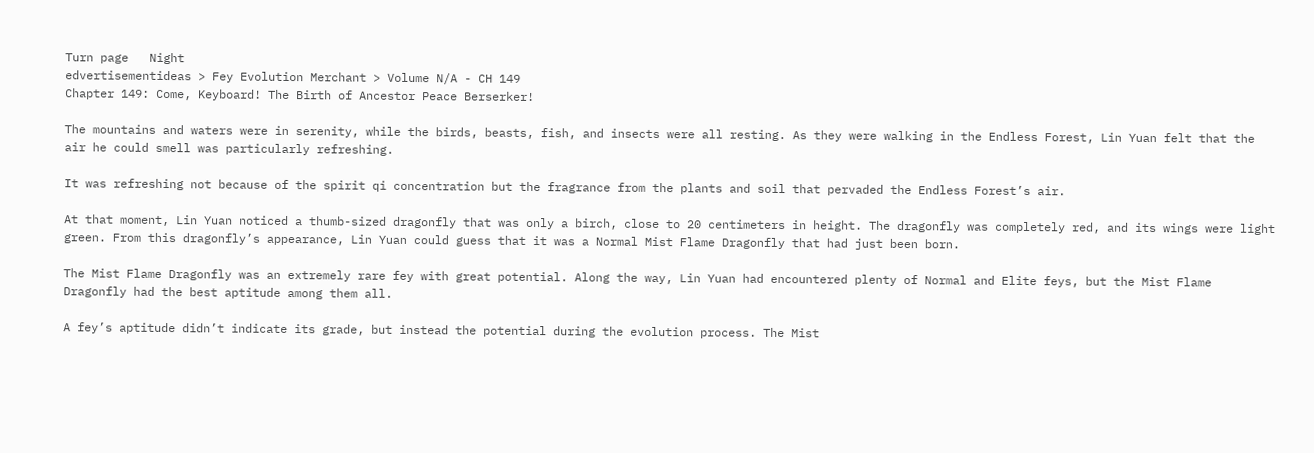Turn page   Night
edvertisementideas > Fey Evolution Merchant > Volume N/A - CH 149
Chapter 149: Come, Keyboard! The Birth of Ancestor Peace Berserker!

The mountains and waters were in serenity, while the birds, beasts, fish, and insects were all resting. As they were walking in the Endless Forest, Lin Yuan felt that the air he could smell was particularly refreshing.

It was refreshing not because of the spirit qi concentration but the fragrance from the plants and soil that pervaded the Endless Forest’s air.

At that moment, Lin Yuan noticed a thumb-sized dragonfly that was only a birch, close to 20 centimeters in height. The dragonfly was completely red, and its wings were light green. From this dragonfly’s appearance, Lin Yuan could guess that it was a Normal Mist Flame Dragonfly that had just been born.

The Mist Flame Dragonfly was an extremely rare fey with great potential. Along the way, Lin Yuan had encountered plenty of Normal and Elite feys, but the Mist Flame Dragonfly had the best aptitude among them all.

A fey’s aptitude didn’t indicate its grade, but instead the potential during the evolution process. The Mist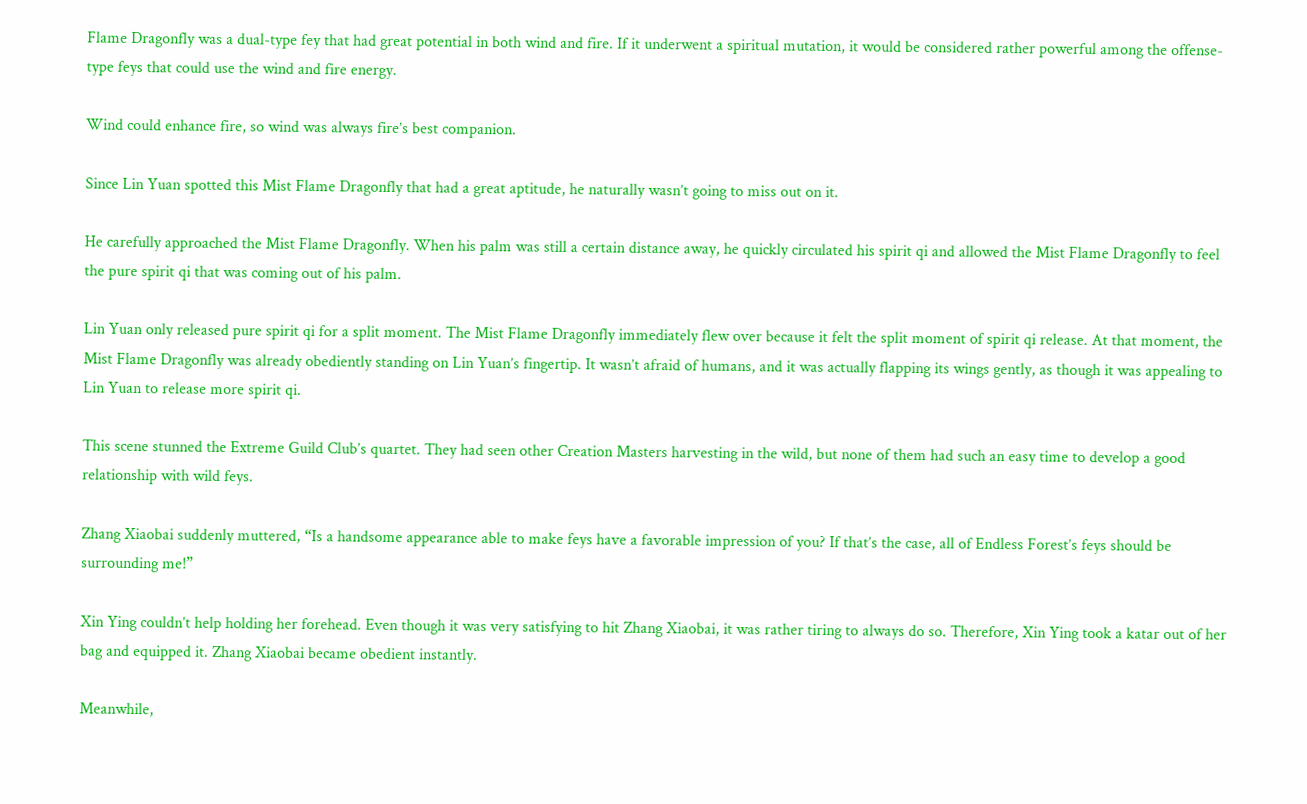Flame Dragonfly was a dual-type fey that had great potential in both wind and fire. If it underwent a spiritual mutation, it would be considered rather powerful among the offense-type feys that could use the wind and fire energy.

Wind could enhance fire, so wind was always fire’s best companion.

Since Lin Yuan spotted this Mist Flame Dragonfly that had a great aptitude, he naturally wasn’t going to miss out on it.

He carefully approached the Mist Flame Dragonfly. When his palm was still a certain distance away, he quickly circulated his spirit qi and allowed the Mist Flame Dragonfly to feel the pure spirit qi that was coming out of his palm.

Lin Yuan only released pure spirit qi for a split moment. The Mist Flame Dragonfly immediately flew over because it felt the split moment of spirit qi release. At that moment, the Mist Flame Dragonfly was already obediently standing on Lin Yuan’s fingertip. It wasn’t afraid of humans, and it was actually flapping its wings gently, as though it was appealing to Lin Yuan to release more spirit qi.

This scene stunned the Extreme Guild Club’s quartet. They had seen other Creation Masters harvesting in the wild, but none of them had such an easy time to develop a good relationship with wild feys.

Zhang Xiaobai suddenly muttered, “Is a handsome appearance able to make feys have a favorable impression of you? If that’s the case, all of Endless Forest’s feys should be surrounding me!”

Xin Ying couldn’t help holding her forehead. Even though it was very satisfying to hit Zhang Xiaobai, it was rather tiring to always do so. Therefore, Xin Ying took a katar out of her bag and equipped it. Zhang Xiaobai became obedient instantly.

Meanwhile,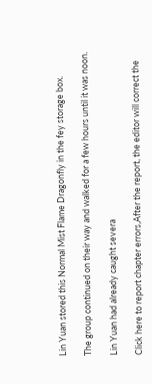Lin Yuan stored this Normal Mist Flame Dragonfly in the fey storage box.

The group continued on their way and walked for a few hours until it was noon.

Lin Yuan had already caught severa

Click here to report chapter errors,After the report, the editor will correct the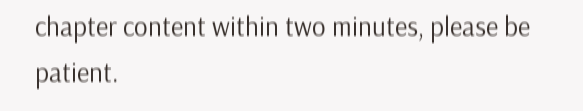chapter content within two minutes, please be patient.